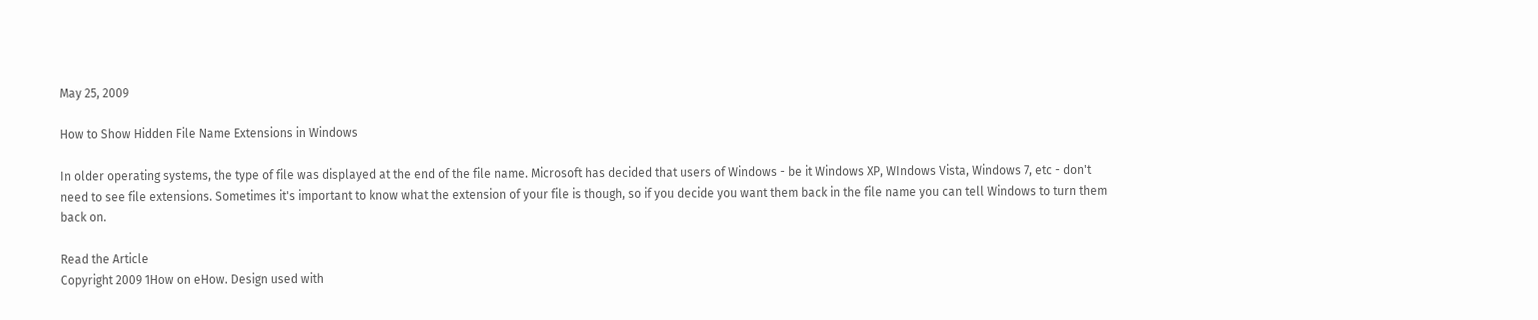May 25, 2009

How to Show Hidden File Name Extensions in Windows

In older operating systems, the type of file was displayed at the end of the file name. Microsoft has decided that users of Windows - be it Windows XP, WIndows Vista, Windows 7, etc - don't need to see file extensions. Sometimes it's important to know what the extension of your file is though, so if you decide you want them back in the file name you can tell Windows to turn them back on.

Read the Article
Copyright 2009 1How on eHow. Design used with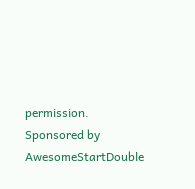permission.
Sponsored by AwesomeStartDouble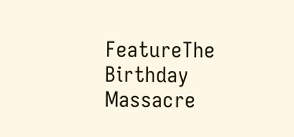FeatureThe Birthday Massacre